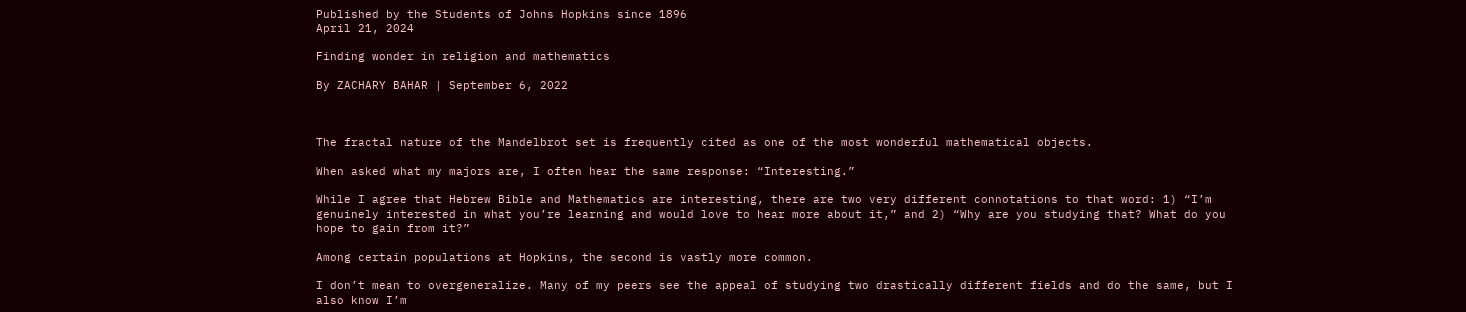Published by the Students of Johns Hopkins since 1896
April 21, 2024

Finding wonder in religion and mathematics

By ZACHARY BAHAR | September 6, 2022



The fractal nature of the Mandelbrot set is frequently cited as one of the most wonderful mathematical objects.

When asked what my majors are, I often hear the same response: “Interesting.”

While I agree that Hebrew Bible and Mathematics are interesting, there are two very different connotations to that word: 1) “I’m genuinely interested in what you’re learning and would love to hear more about it,” and 2) “Why are you studying that? What do you hope to gain from it?”

Among certain populations at Hopkins, the second is vastly more common.

I don’t mean to overgeneralize. Many of my peers see the appeal of studying two drastically different fields and do the same, but I also know I’m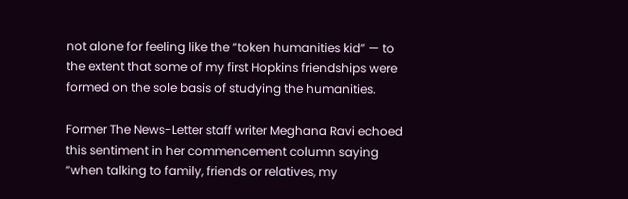not alone for feeling like the “token humanities kid” — to the extent that some of my first Hopkins friendships were formed on the sole basis of studying the humanities.

Former The News-Letter staff writer Meghana Ravi echoed this sentiment in her commencement column saying “when talking to family, friends or relatives, my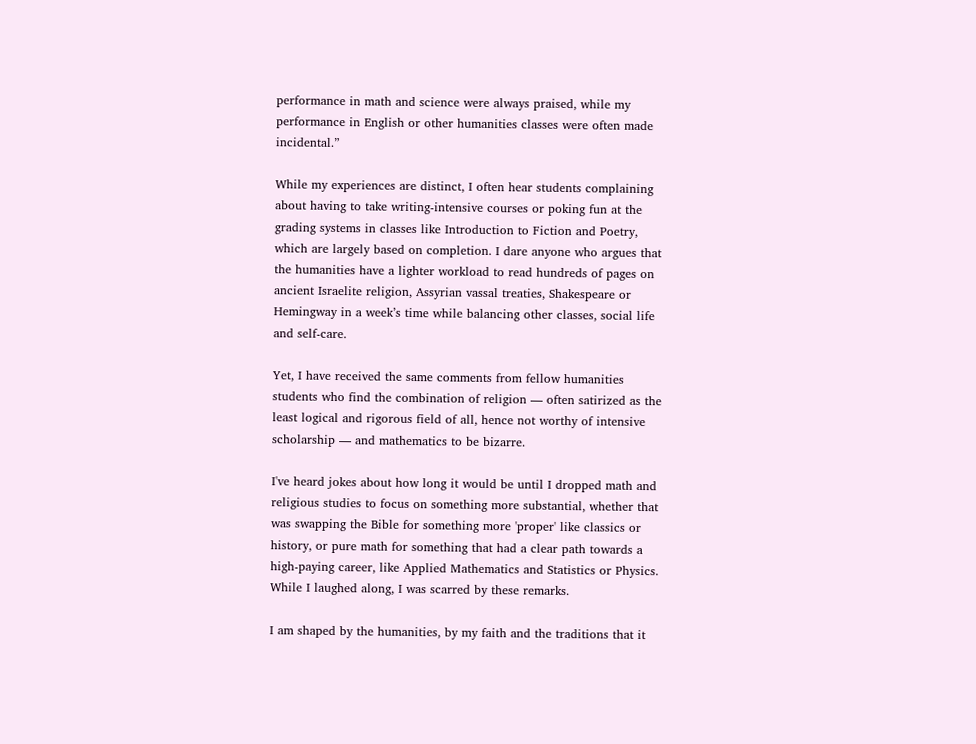performance in math and science were always praised, while my performance in English or other humanities classes were often made incidental.”

While my experiences are distinct, I often hear students complaining about having to take writing-intensive courses or poking fun at the grading systems in classes like Introduction to Fiction and Poetry, which are largely based on completion. I dare anyone who argues that the humanities have a lighter workload to read hundreds of pages on ancient Israelite religion, Assyrian vassal treaties, Shakespeare or Hemingway in a week’s time while balancing other classes, social life and self-care.

Yet, I have received the same comments from fellow humanities students who find the combination of religion — often satirized as the least logical and rigorous field of all, hence not worthy of intensive scholarship — and mathematics to be bizarre.

I've heard jokes about how long it would be until I dropped math and religious studies to focus on something more substantial, whether that was swapping the Bible for something more 'proper' like classics or history, or pure math for something that had a clear path towards a high-paying career, like Applied Mathematics and Statistics or Physics. While I laughed along, I was scarred by these remarks.

I am shaped by the humanities, by my faith and the traditions that it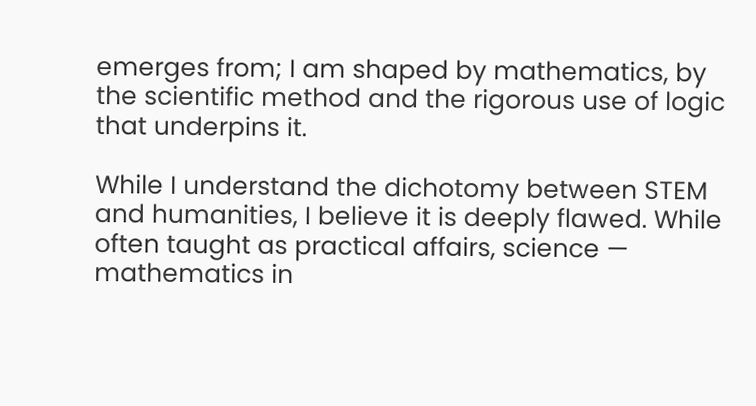emerges from; I am shaped by mathematics, by the scientific method and the rigorous use of logic that underpins it.

While I understand the dichotomy between STEM and humanities, I believe it is deeply flawed. While often taught as practical affairs, science — mathematics in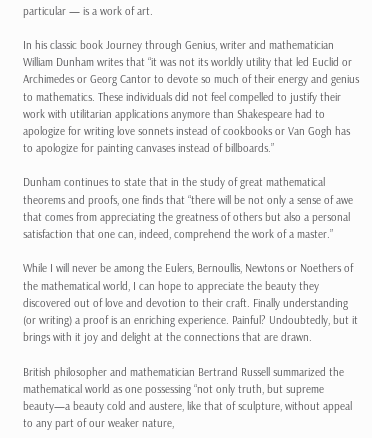particular — is a work of art.

In his classic book Journey through Genius, writer and mathematician William Dunham writes that “it was not its worldly utility that led Euclid or Archimedes or Georg Cantor to devote so much of their energy and genius to mathematics. These individuals did not feel compelled to justify their work with utilitarian applications anymore than Shakespeare had to apologize for writing love sonnets instead of cookbooks or Van Gogh has to apologize for painting canvases instead of billboards.”

Dunham continues to state that in the study of great mathematical theorems and proofs, one finds that “there will be not only a sense of awe that comes from appreciating the greatness of others but also a personal satisfaction that one can, indeed, comprehend the work of a master.”

While I will never be among the Eulers, Bernoullis, Newtons or Noethers of the mathematical world, I can hope to appreciate the beauty they discovered out of love and devotion to their craft. Finally understanding (or writing) a proof is an enriching experience. Painful? Undoubtedly, but it brings with it joy and delight at the connections that are drawn.

British philosopher and mathematician Bertrand Russell summarized the mathematical world as one possessing “not only truth, but supreme beauty—a beauty cold and austere, like that of sculpture, without appeal to any part of our weaker nature,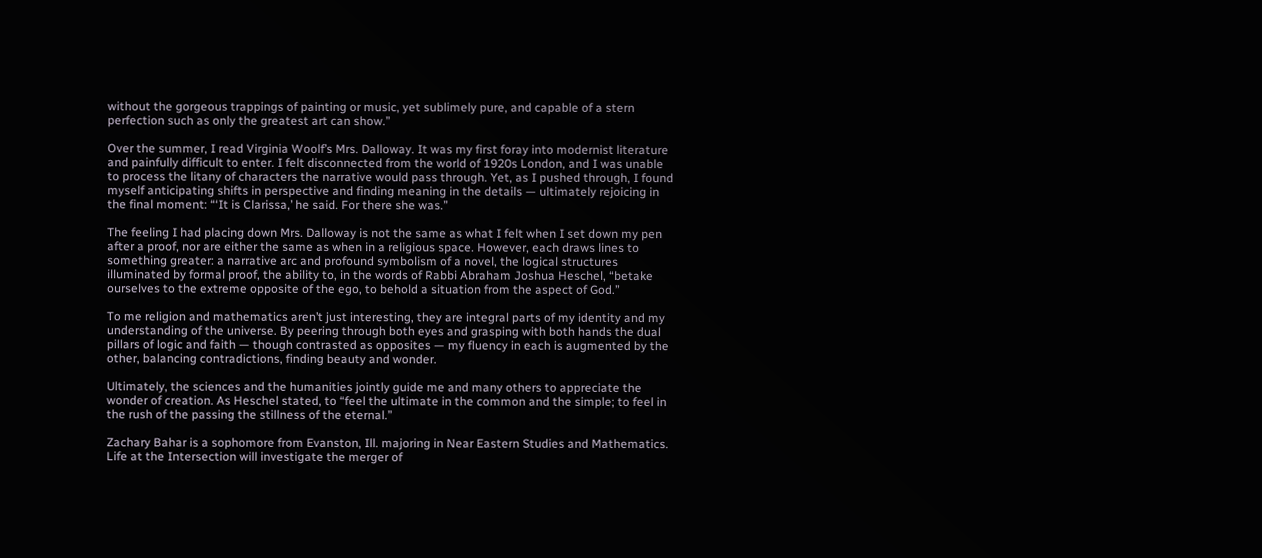without the gorgeous trappings of painting or music, yet sublimely pure, and capable of a stern perfection such as only the greatest art can show.”

Over the summer, I read Virginia Woolf’s Mrs. Dalloway. It was my first foray into modernist literature and painfully difficult to enter. I felt disconnected from the world of 1920s London, and I was unable to process the litany of characters the narrative would pass through. Yet, as I pushed through, I found myself anticipating shifts in perspective and finding meaning in the details — ultimately rejoicing in the final moment: “‘It is Clarissa,’ he said. For there she was.”

The feeling I had placing down Mrs. Dalloway is not the same as what I felt when I set down my pen after a proof, nor are either the same as when in a religious space. However, each draws lines to something greater: a narrative arc and profound symbolism of a novel, the logical structures illuminated by formal proof, the ability to, in the words of Rabbi Abraham Joshua Heschel, “betake ourselves to the extreme opposite of the ego, to behold a situation from the aspect of God.”

To me religion and mathematics aren’t just interesting, they are integral parts of my identity and my understanding of the universe. By peering through both eyes and grasping with both hands the dual pillars of logic and faith — though contrasted as opposites — my fluency in each is augmented by the other, balancing contradictions, finding beauty and wonder.

Ultimately, the sciences and the humanities jointly guide me and many others to appreciate the wonder of creation. As Heschel stated, to “feel the ultimate in the common and the simple; to feel in the rush of the passing the stillness of the eternal.”

Zachary Bahar is a sophomore from Evanston, Ill. majoring in Near Eastern Studies and Mathematics. Life at the Intersection will investigate the merger of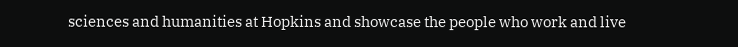sciences and humanities at Hopkins and showcase the people who work and live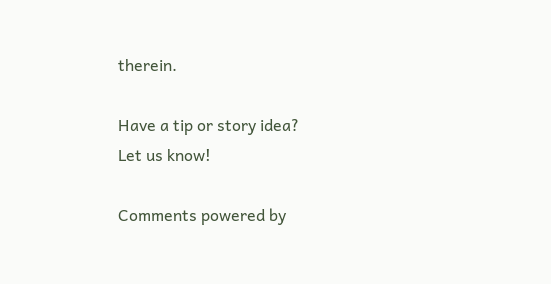therein.

Have a tip or story idea?
Let us know!

Comments powered by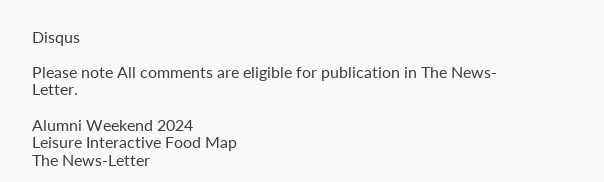Disqus

Please note All comments are eligible for publication in The News-Letter.

Alumni Weekend 2024
Leisure Interactive Food Map
The News-Letter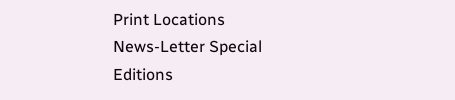Print Locations
News-Letter Special Editions